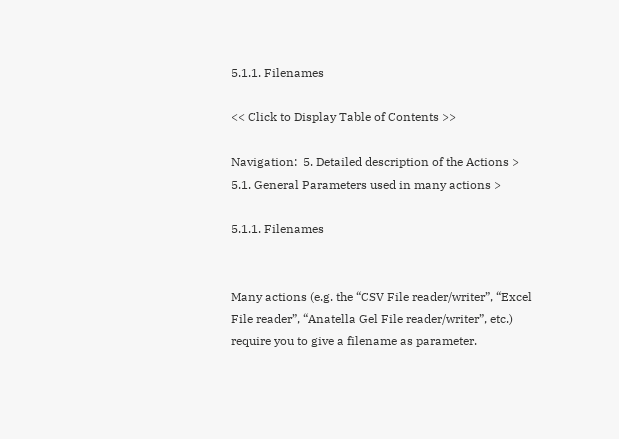5.1.1. Filenames

<< Click to Display Table of Contents >>

Navigation:  5. Detailed description of the Actions > 5.1. General Parameters used in many actions >

5.1.1. Filenames


Many actions (e.g. the “CSV File reader/writer”, “Excel File reader”, “Anatella Gel File reader/writer”, etc.) require you to give a filename as parameter.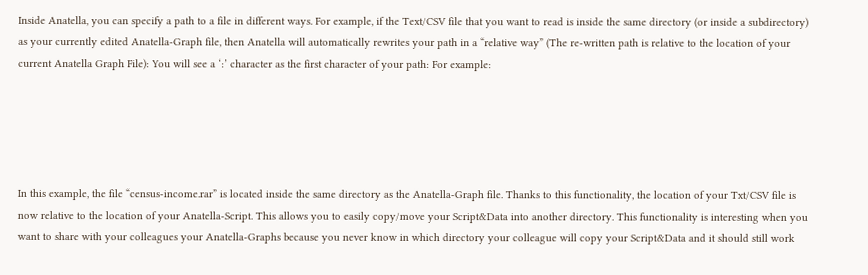Inside Anatella, you can specify a path to a file in different ways. For example, if the Text/CSV file that you want to read is inside the same directory (or inside a subdirectory) as your currently edited Anatella-Graph file, then Anatella will automatically rewrites your path in a “relative way” (The re-written path is relative to the location of your current Anatella Graph File): You will see a ‘:’ character as the first character of your path: For example:





In this example, the file “census-income.rar” is located inside the same directory as the Anatella-Graph file. Thanks to this functionality, the location of your Txt/CSV file is now relative to the location of your Anatella-Script. This allows you to easily copy/move your Script&Data into another directory. This functionality is interesting when you want to share with your colleagues your Anatella-Graphs because you never know in which directory your colleague will copy your Script&Data and it should still work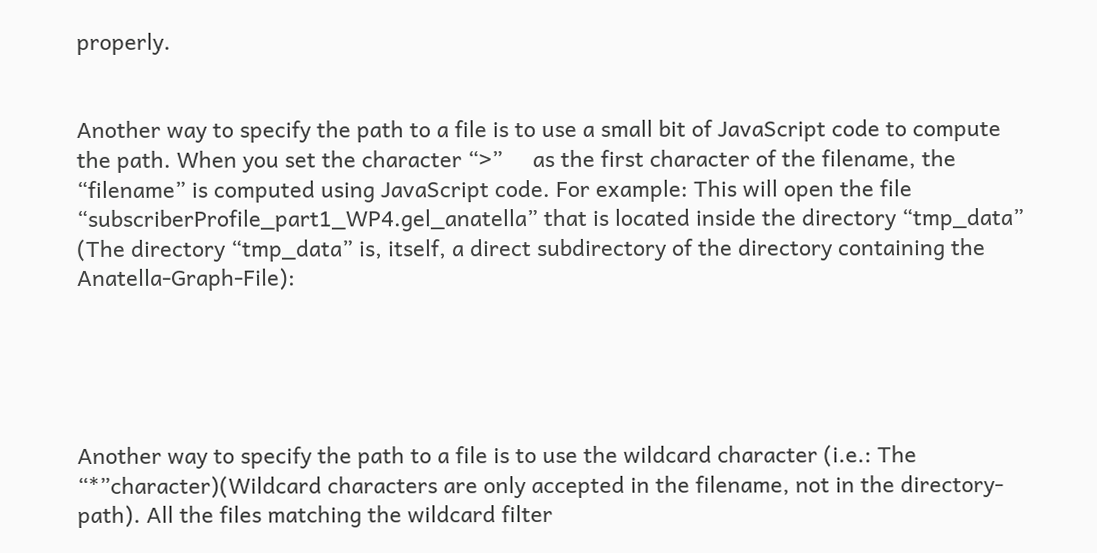properly.


Another way to specify the path to a file is to use a small bit of JavaScript code to compute the path. When you set the character “>”     as the first character of the filename, the “filename” is computed using JavaScript code. For example: This will open the file “subscriberProfile_part1_WP4.gel_anatella” that is located inside the directory “tmp_data” (The directory “tmp_data” is, itself, a direct subdirectory of the directory containing the Anatella-Graph-File):





Another way to specify the path to a file is to use the wildcard character (i.e.: The “*”character)(Wildcard characters are only accepted in the filename, not in the directory-path). All the files matching the wildcard filter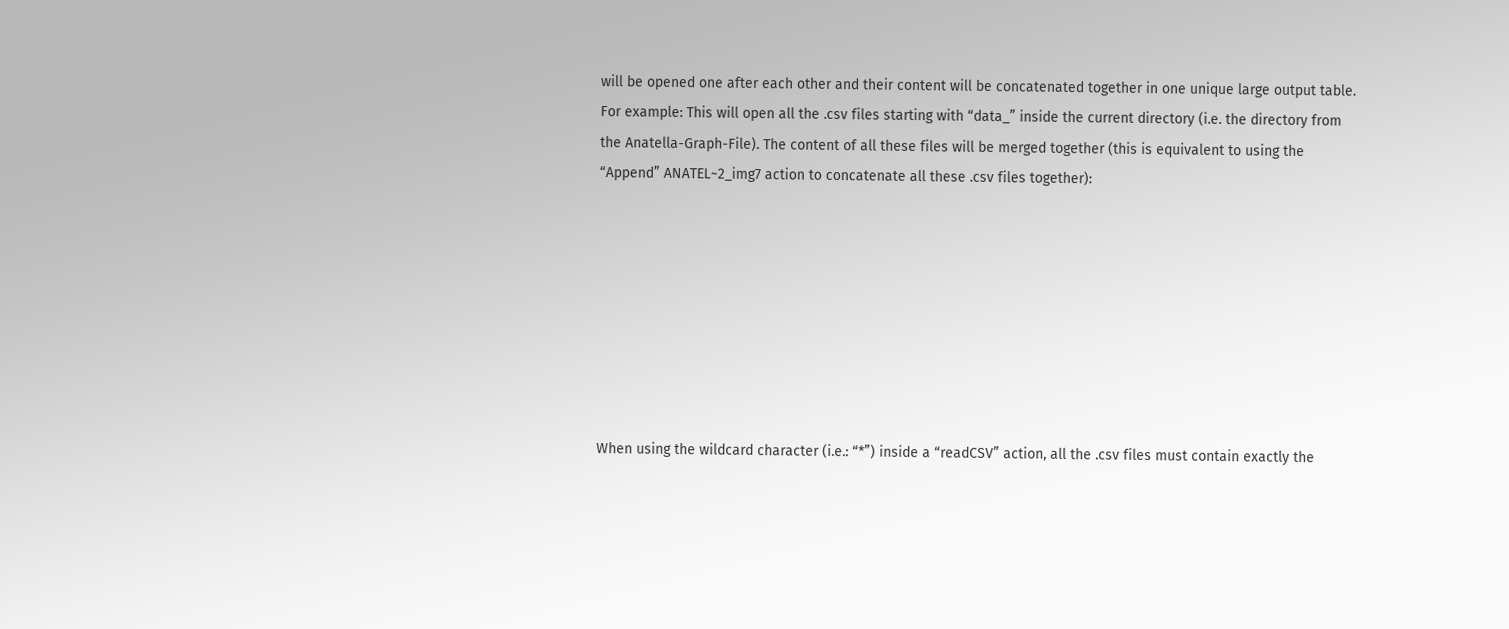will be opened one after each other and their content will be concatenated together in one unique large output table. For example: This will open all the .csv files starting with “data_” inside the current directory (i.e. the directory from the Anatella-Graph-File). The content of all these files will be merged together (this is equivalent to using the “Append” ANATEL~2_img7 action to concatenate all these .csv files together):








When using the wildcard character (i.e.: “*”) inside a “readCSV” action, all the .csv files must contain exactly the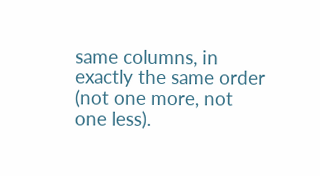same columns, in exactly the same order (not one more, not one less).